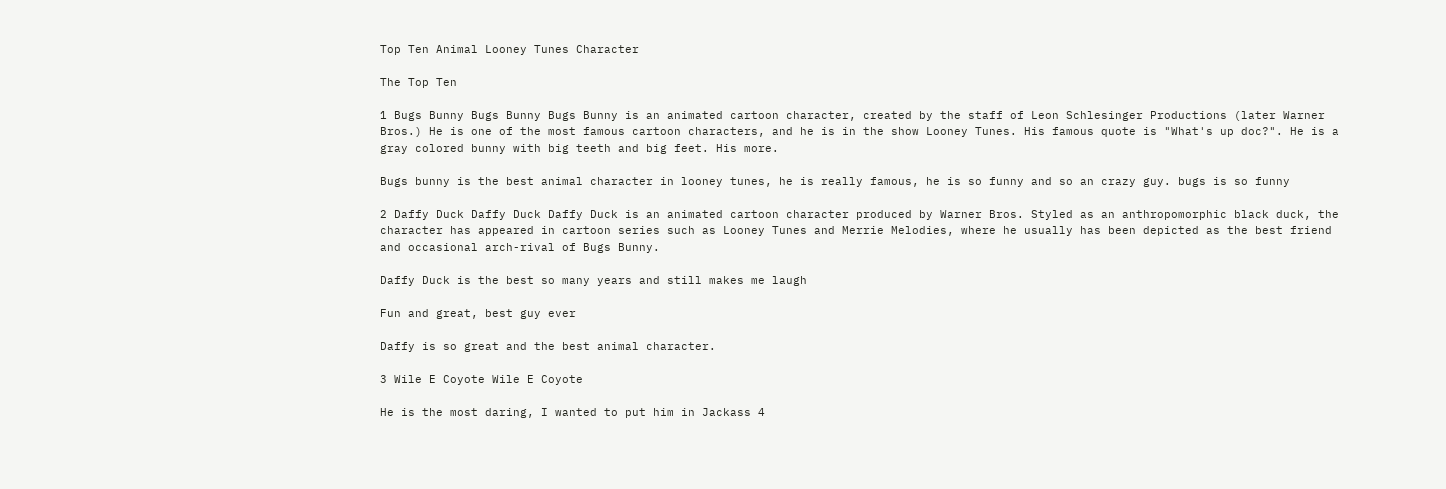Top Ten Animal Looney Tunes Character

The Top Ten

1 Bugs Bunny Bugs Bunny Bugs Bunny is an animated cartoon character, created by the staff of Leon Schlesinger Productions (later Warner Bros.) He is one of the most famous cartoon characters, and he is in the show Looney Tunes. His famous quote is "What's up doc?". He is a gray colored bunny with big teeth and big feet. His more.

Bugs bunny is the best animal character in looney tunes, he is really famous, he is so funny and so an crazy guy. bugs is so funny

2 Daffy Duck Daffy Duck Daffy Duck is an animated cartoon character produced by Warner Bros. Styled as an anthropomorphic black duck, the character has appeared in cartoon series such as Looney Tunes and Merrie Melodies, where he usually has been depicted as the best friend and occasional arch-rival of Bugs Bunny.

Daffy Duck is the best so many years and still makes me laugh

Fun and great, best guy ever

Daffy is so great and the best animal character.

3 Wile E Coyote Wile E Coyote

He is the most daring, I wanted to put him in Jackass 4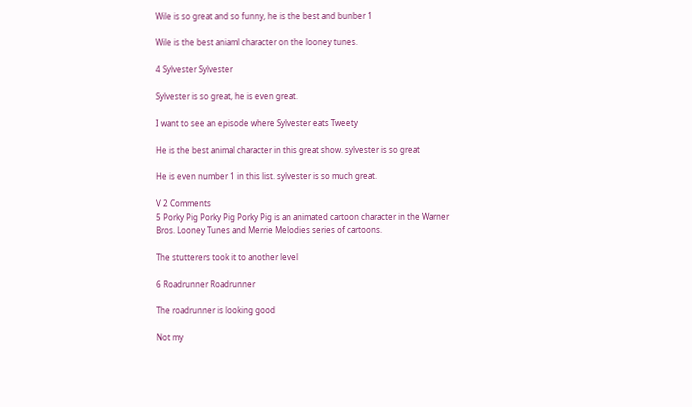Wile is so great and so funny, he is the best and bunber 1

Wile is the best aniaml character on the looney tunes.

4 Sylvester Sylvester

Sylvester is so great, he is even great.

I want to see an episode where Sylvester eats Tweety

He is the best animal character in this great show. sylvester is so great

He is even number 1 in this list. sylvester is so much great.

V 2 Comments
5 Porky Pig Porky Pig Porky Pig is an animated cartoon character in the Warner Bros. Looney Tunes and Merrie Melodies series of cartoons.

The stutterers took it to another level

6 Roadrunner Roadrunner

The roadrunner is looking good

Not my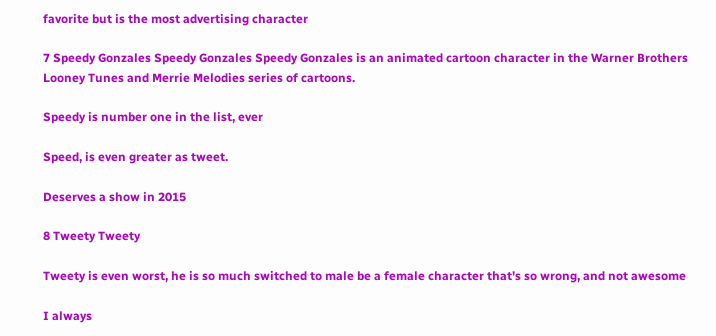favorite but is the most advertising character

7 Speedy Gonzales Speedy Gonzales Speedy Gonzales is an animated cartoon character in the Warner Brothers Looney Tunes and Merrie Melodies series of cartoons.

Speedy is number one in the list, ever

Speed, is even greater as tweet.

Deserves a show in 2015

8 Tweety Tweety

Tweety is even worst, he is so much switched to male be a female character that's so wrong, and not awesome

I always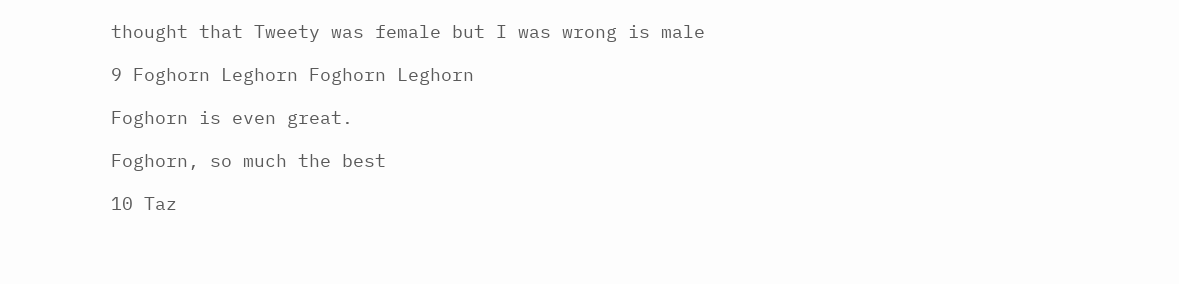thought that Tweety was female but I was wrong is male

9 Foghorn Leghorn Foghorn Leghorn

Foghorn is even great.

Foghorn, so much the best

10 Taz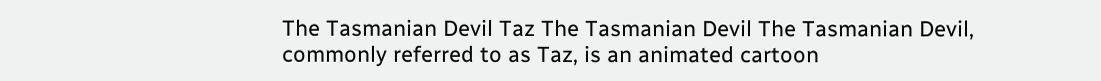The Tasmanian Devil Taz The Tasmanian Devil The Tasmanian Devil, commonly referred to as Taz, is an animated cartoon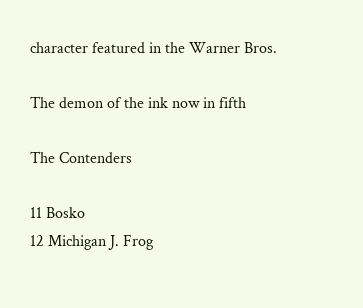character featured in the Warner Bros.

The demon of the ink now in fifth

The Contenders

11 Bosko
12 Michigan J. Frog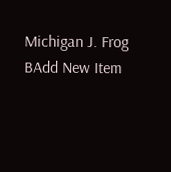Michigan J. Frog
BAdd New Item